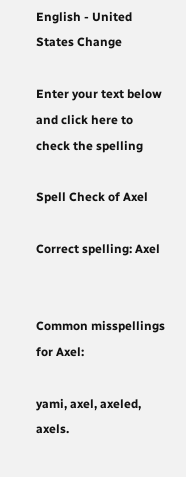English - United States Change

Enter your text below and click here to check the spelling

Spell Check of Axel

Correct spelling: Axel


Common misspellings for Axel:

yami, axel, axeled, axels.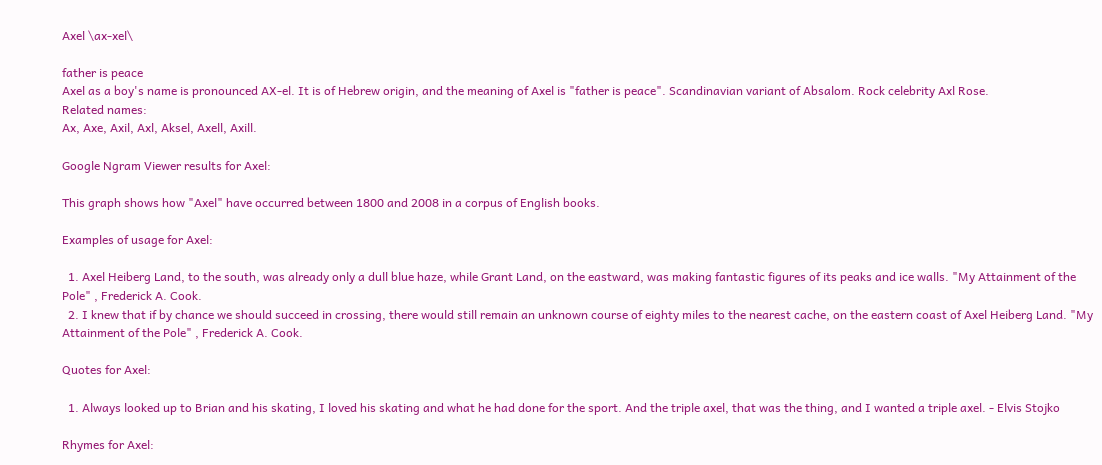Axel \ax-xel\

father is peace
Axel as a boy's name is pronounced AX-el. It is of Hebrew origin, and the meaning of Axel is "father is peace". Scandinavian variant of Absalom. Rock celebrity Axl Rose.
Related names:
Ax, Axe, Axil, Axl, Aksel, Axell, Axill.

Google Ngram Viewer results for Axel:

This graph shows how "Axel" have occurred between 1800 and 2008 in a corpus of English books.

Examples of usage for Axel:

  1. Axel Heiberg Land, to the south, was already only a dull blue haze, while Grant Land, on the eastward, was making fantastic figures of its peaks and ice walls. "My Attainment of the Pole" , Frederick A. Cook.
  2. I knew that if by chance we should succeed in crossing, there would still remain an unknown course of eighty miles to the nearest cache, on the eastern coast of Axel Heiberg Land. "My Attainment of the Pole" , Frederick A. Cook.

Quotes for Axel:

  1. Always looked up to Brian and his skating, I loved his skating and what he had done for the sport. And the triple axel, that was the thing, and I wanted a triple axel. - Elvis Stojko

Rhymes for Axel: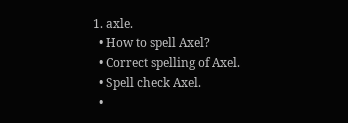1. axle.
  • How to spell Axel?
  • Correct spelling of Axel.
  • Spell check Axel.
  •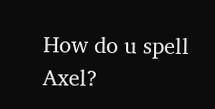How do u spell Axel?